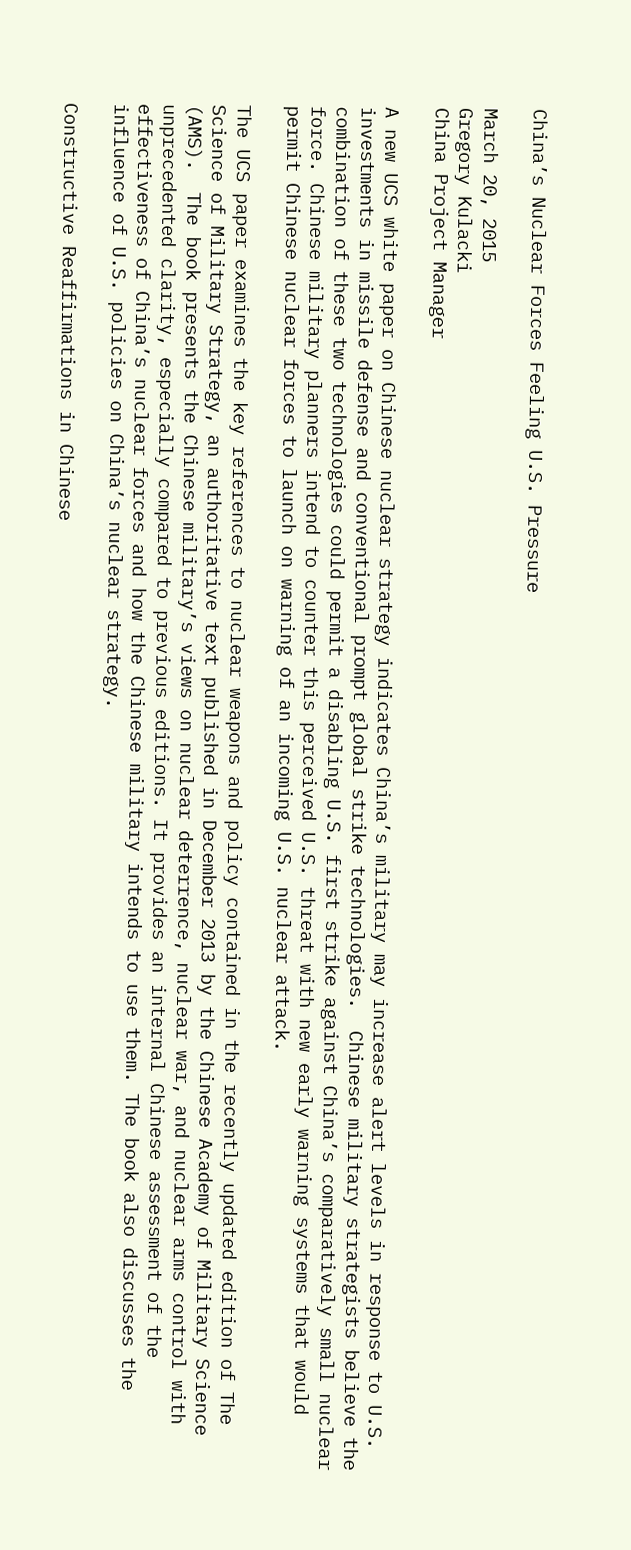China’s Nuclear Forces Feeling U.S. Pressure

March 20, 2015
Gregory Kulacki
China Project Manager

A new UCS white paper on Chinese nuclear strategy indicates China’s military may increase alert levels in response to U.S. investments in missile defense and conventional prompt global strike technologies.  Chinese military strategists believe the combination of these two technologies could permit a disabling U.S. first strike against China’s comparatively small nuclear force. Chinese military planners intend to counter this perceived U.S. threat with new early warning systems that would permit Chinese nuclear forces to launch on warning of an incoming U.S. nuclear attack.

The UCS paper examines the key references to nuclear weapons and policy contained in the recently updated edition of The Science of Military Strategy, an authoritative text published in December 2013 by the Chinese Academy of Military Science (AMS).  The book presents the Chinese military’s views on nuclear deterrence, nuclear war, and nuclear arms control with unprecedented clarity, especially compared to previous editions. It provides an internal Chinese assessment of the effectiveness of China’s nuclear forces and how the Chinese military intends to use them. The book also discusses the influence of U.S. policies on China’s nuclear strategy.

Constructive Reaffirmations in Chinese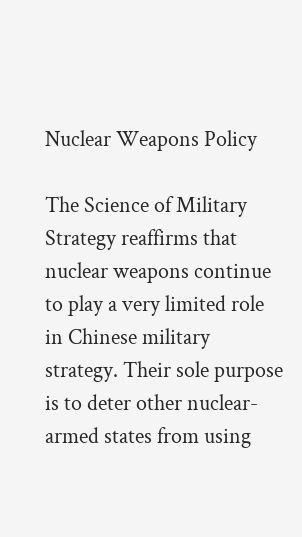Nuclear Weapons Policy

The Science of Military Strategy reaffirms that nuclear weapons continue to play a very limited role in Chinese military strategy. Their sole purpose is to deter other nuclear-armed states from using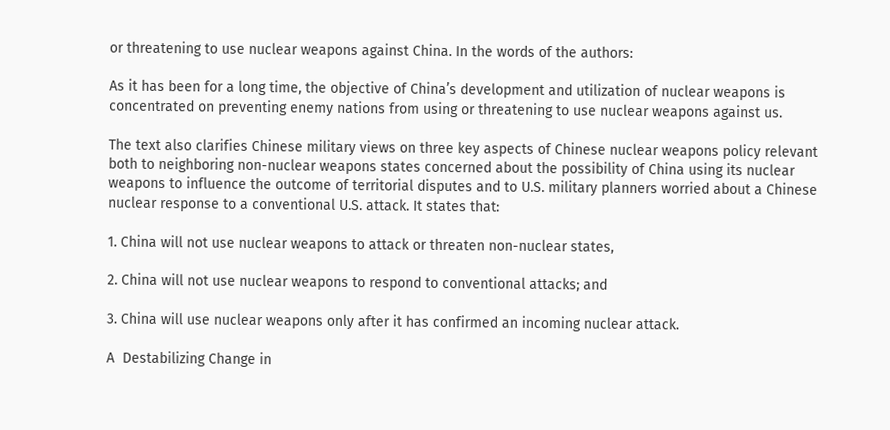or threatening to use nuclear weapons against China. In the words of the authors:

As it has been for a long time, the objective of China’s development and utilization of nuclear weapons is concentrated on preventing enemy nations from using or threatening to use nuclear weapons against us.

The text also clarifies Chinese military views on three key aspects of Chinese nuclear weapons policy relevant both to neighboring non-nuclear weapons states concerned about the possibility of China using its nuclear weapons to influence the outcome of territorial disputes and to U.S. military planners worried about a Chinese nuclear response to a conventional U.S. attack. It states that:

1. China will not use nuclear weapons to attack or threaten non-nuclear states,

2. China will not use nuclear weapons to respond to conventional attacks; and

3. China will use nuclear weapons only after it has confirmed an incoming nuclear attack.

A  Destabilizing Change in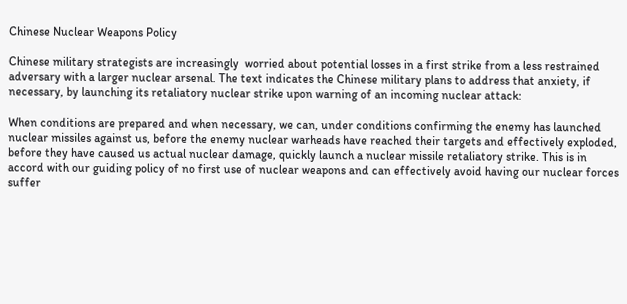Chinese Nuclear Weapons Policy

Chinese military strategists are increasingly  worried about potential losses in a first strike from a less restrained adversary with a larger nuclear arsenal. The text indicates the Chinese military plans to address that anxiety, if necessary, by launching its retaliatory nuclear strike upon warning of an incoming nuclear attack:

When conditions are prepared and when necessary, we can, under conditions confirming the enemy has launched nuclear missiles against us, before the enemy nuclear warheads have reached their targets and effectively exploded, before they have caused us actual nuclear damage, quickly launch a nuclear missile retaliatory strike. This is in accord with our guiding policy of no first use of nuclear weapons and can effectively avoid having our nuclear forces suffer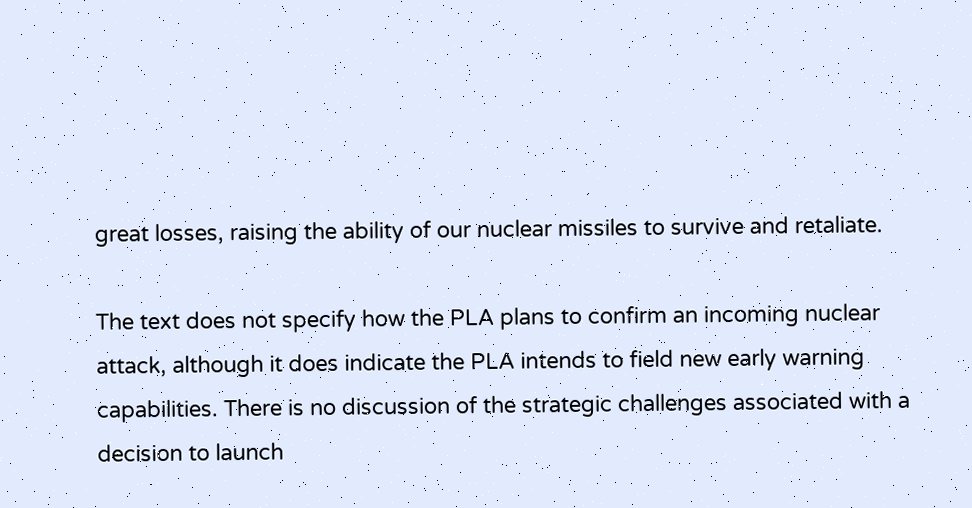great losses, raising the ability of our nuclear missiles to survive and retaliate.

The text does not specify how the PLA plans to confirm an incoming nuclear attack, although it does indicate the PLA intends to field new early warning capabilities. There is no discussion of the strategic challenges associated with a decision to launch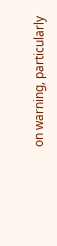on warning, particularly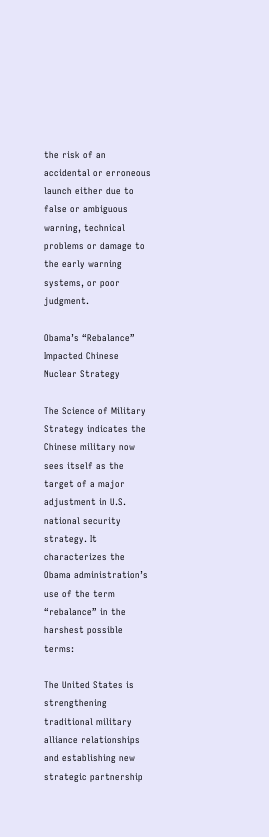the risk of an accidental or erroneous launch either due to false or ambiguous warning, technical problems or damage to the early warning systems, or poor judgment.

Obama’s “Rebalance” Impacted Chinese Nuclear Strategy

The Science of Military Strategy indicates the Chinese military now sees itself as the target of a major adjustment in U.S. national security strategy. It characterizes the Obama administration’s use of the term “rebalance” in the harshest possible terms:

The United States is strengthening traditional military alliance relationships and establishing new strategic partnership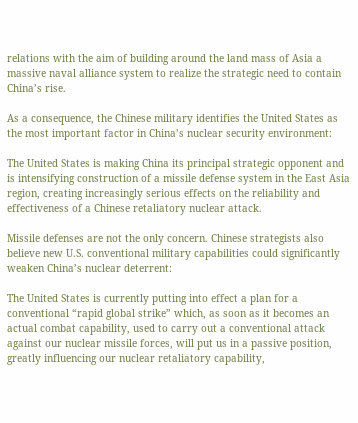relations with the aim of building around the land mass of Asia a massive naval alliance system to realize the strategic need to contain China’s rise.

As a consequence, the Chinese military identifies the United States as the most important factor in China’s nuclear security environment:

The United States is making China its principal strategic opponent and is intensifying construction of a missile defense system in the East Asia region, creating increasingly serious effects on the reliability and effectiveness of a Chinese retaliatory nuclear attack.

Missile defenses are not the only concern. Chinese strategists also believe new U.S. conventional military capabilities could significantly weaken China’s nuclear deterrent:

The United States is currently putting into effect a plan for a conventional “rapid global strike” which, as soon as it becomes an actual combat capability, used to carry out a conventional attack against our nuclear missile forces, will put us in a passive position, greatly influencing our nuclear retaliatory capability,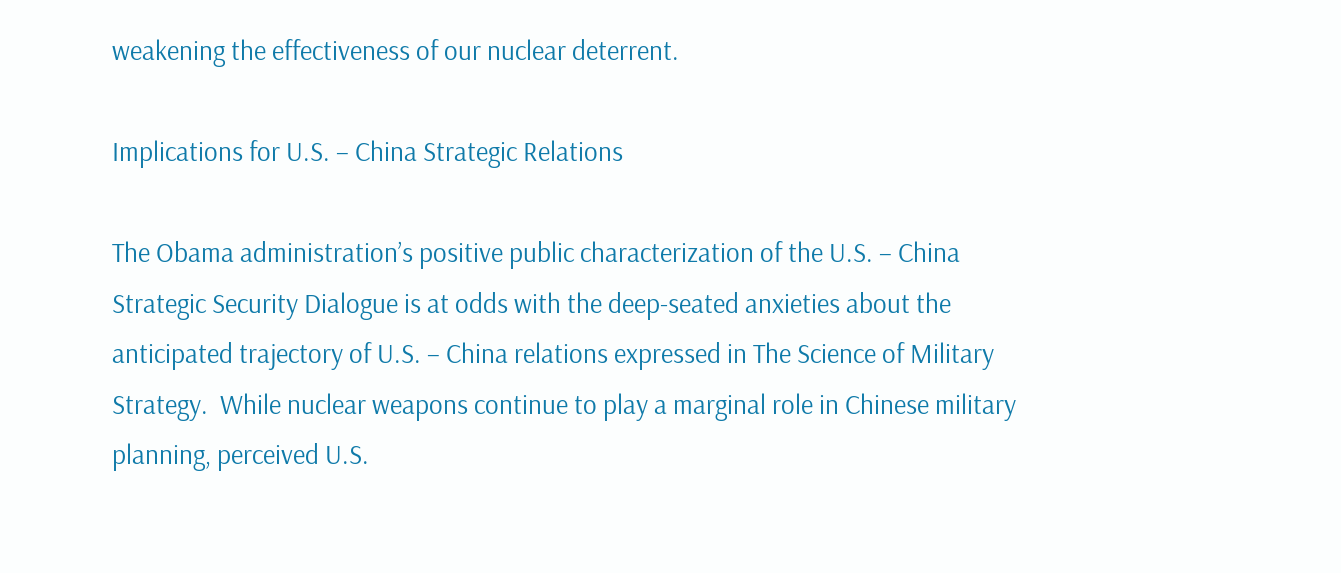weakening the effectiveness of our nuclear deterrent.

Implications for U.S. – China Strategic Relations

The Obama administration’s positive public characterization of the U.S. – China Strategic Security Dialogue is at odds with the deep-seated anxieties about the anticipated trajectory of U.S. – China relations expressed in The Science of Military Strategy.  While nuclear weapons continue to play a marginal role in Chinese military planning, perceived U.S.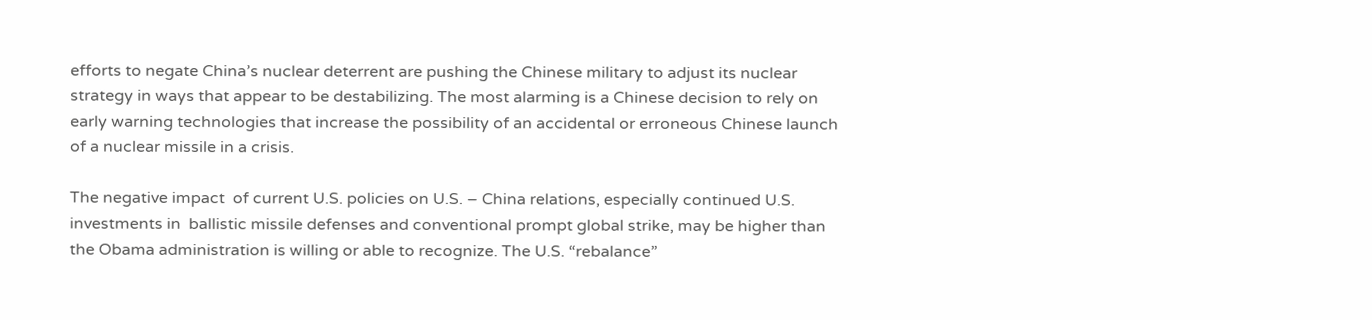efforts to negate China’s nuclear deterrent are pushing the Chinese military to adjust its nuclear strategy in ways that appear to be destabilizing. The most alarming is a Chinese decision to rely on early warning technologies that increase the possibility of an accidental or erroneous Chinese launch of a nuclear missile in a crisis.

The negative impact  of current U.S. policies on U.S. – China relations, especially continued U.S. investments in  ballistic missile defenses and conventional prompt global strike, may be higher than the Obama administration is willing or able to recognize. The U.S. “rebalance”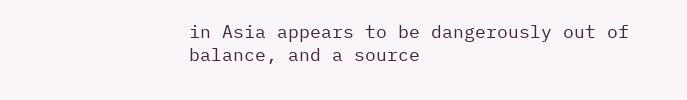in Asia appears to be dangerously out of balance, and a source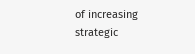of increasing strategic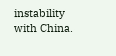instability with China.